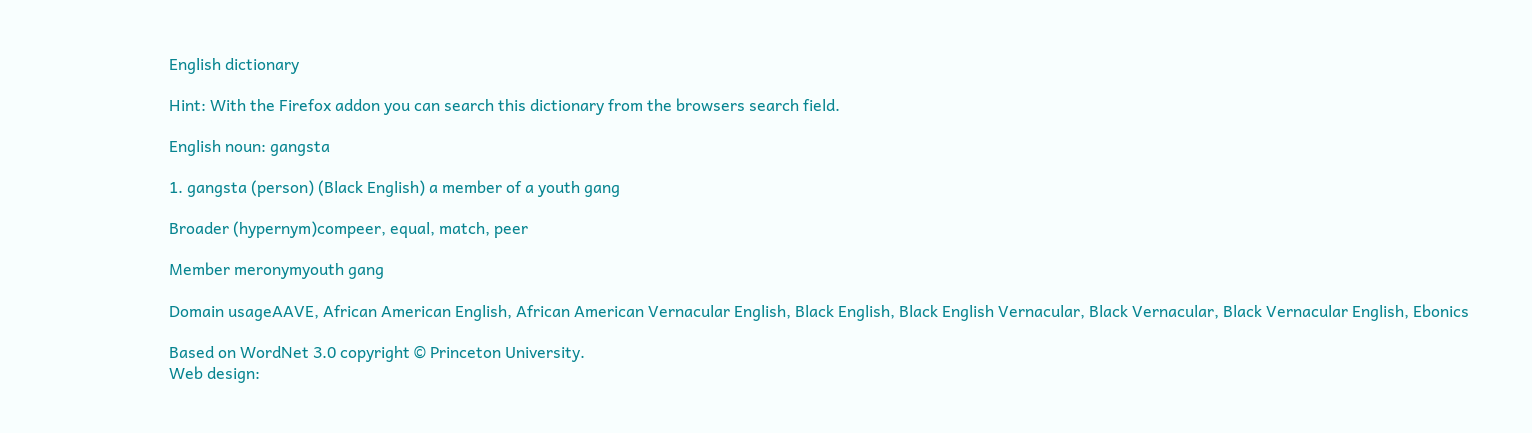English dictionary

Hint: With the Firefox addon you can search this dictionary from the browsers search field.

English noun: gangsta

1. gangsta (person) (Black English) a member of a youth gang

Broader (hypernym)compeer, equal, match, peer

Member meronymyouth gang

Domain usageAAVE, African American English, African American Vernacular English, Black English, Black English Vernacular, Black Vernacular, Black Vernacular English, Ebonics

Based on WordNet 3.0 copyright © Princeton University.
Web design: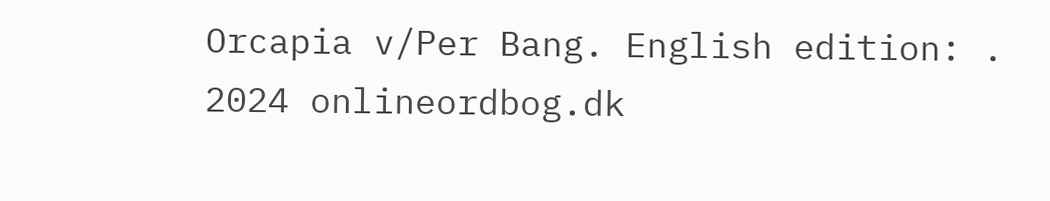Orcapia v/Per Bang. English edition: .
2024 onlineordbog.dk